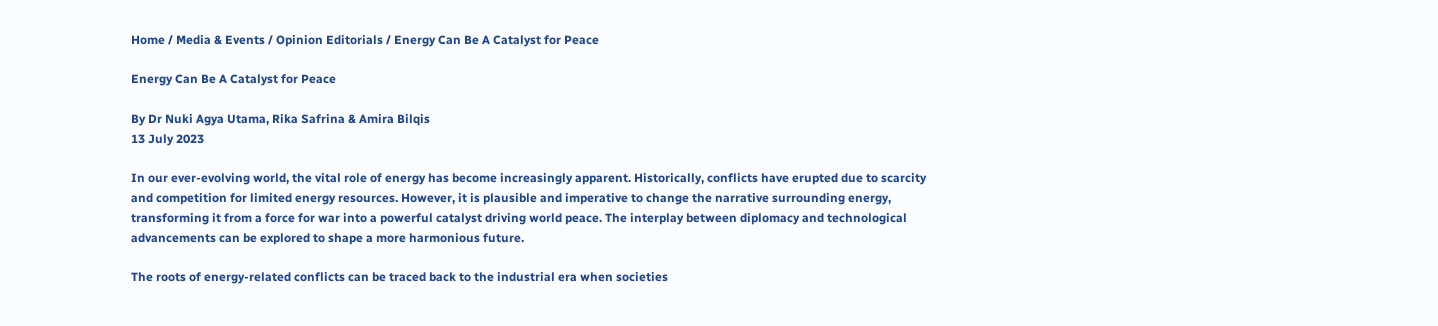Home / Media & Events / Opinion Editorials / Energy Can Be A Catalyst for Peace

Energy Can Be A Catalyst for Peace

By Dr Nuki Agya Utama, Rika Safrina & Amira Bilqis
13 July 2023

In our ever-evolving world, the vital role of energy has become increasingly apparent. Historically, conflicts have erupted due to scarcity and competition for limited energy resources. However, it is plausible and imperative to change the narrative surrounding energy, transforming it from a force for war into a powerful catalyst driving world peace. The interplay between diplomacy and technological advancements can be explored to shape a more harmonious future.

The roots of energy-related conflicts can be traced back to the industrial era when societies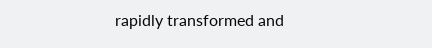rapidly transformed and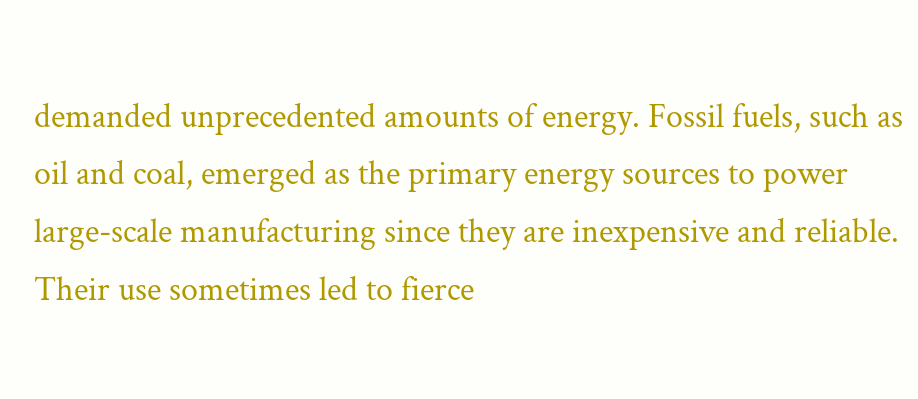demanded unprecedented amounts of energy. Fossil fuels, such as oil and coal, emerged as the primary energy sources to power large-scale manufacturing since they are inexpensive and reliable. Their use sometimes led to fierce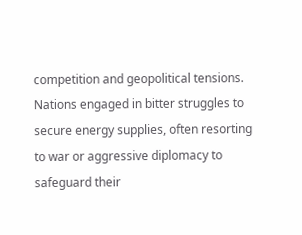competition and geopolitical tensions. Nations engaged in bitter struggles to secure energy supplies, often resorting to war or aggressive diplomacy to safeguard their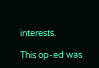interests.

This op-ed was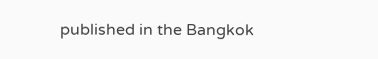published in the Bangkok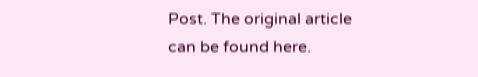Post. The original article can be found here.